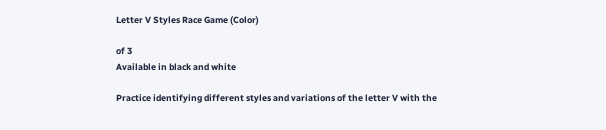Letter V Styles Race Game (Color)

of 3
Available in black and white

Practice identifying different styles and variations of the letter V with the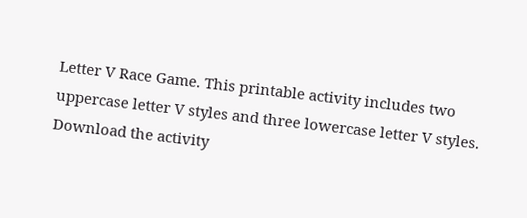Letter V Race Game. This printable activity includes two uppercase letter V styles and three lowercase letter V styles. Download the activity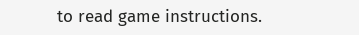to read game instructions.